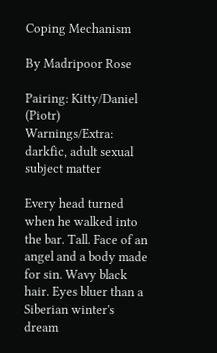Coping Mechanism

By Madripoor Rose

Pairing: Kitty/Daniel (Piotr)
Warnings/Extra: darkfic, adult sexual subject matter

Every head turned when he walked into the bar. Tall. Face of an angel and a body made for sin. Wavy black hair. Eyes bluer than a Siberian winter's dream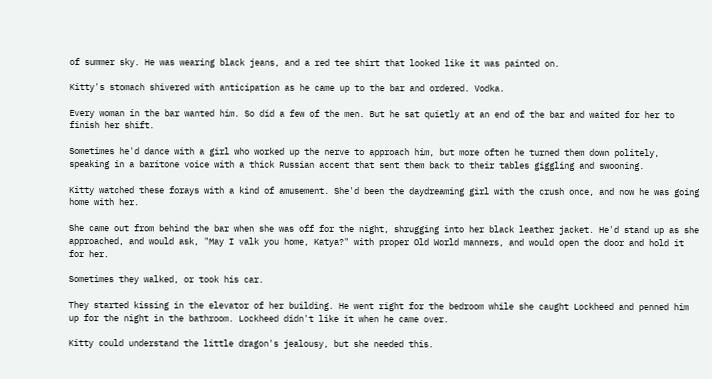of summer sky. He was wearing black jeans, and a red tee shirt that looked like it was painted on.

Kitty's stomach shivered with anticipation as he came up to the bar and ordered. Vodka.

Every woman in the bar wanted him. So did a few of the men. But he sat quietly at an end of the bar and waited for her to finish her shift.

Sometimes he'd dance with a girl who worked up the nerve to approach him, but more often he turned them down politely, speaking in a baritone voice with a thick Russian accent that sent them back to their tables giggling and swooning.

Kitty watched these forays with a kind of amusement. She'd been the daydreaming girl with the crush once, and now he was going home with her.

She came out from behind the bar when she was off for the night, shrugging into her black leather jacket. He'd stand up as she approached, and would ask, "May I valk you home, Katya?" with proper Old World manners, and would open the door and hold it for her.

Sometimes they walked, or took his car.

They started kissing in the elevator of her building. He went right for the bedroom while she caught Lockheed and penned him up for the night in the bathroom. Lockheed didn't like it when he came over.

Kitty could understand the little dragon's jealousy, but she needed this.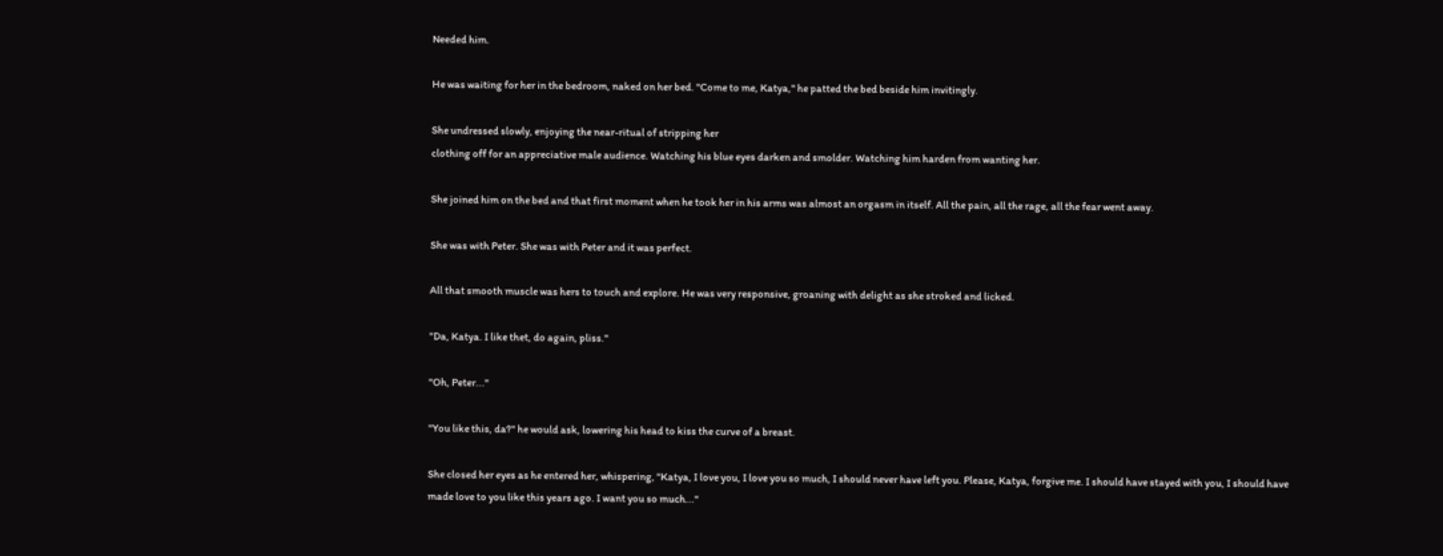Needed him.

He was waiting for her in the bedroom, naked on her bed. "Come to me, Katya," he patted the bed beside him invitingly.

She undressed slowly, enjoying the near-ritual of stripping her
clothing off for an appreciative male audience. Watching his blue eyes darken and smolder. Watching him harden from wanting her.

She joined him on the bed and that first moment when he took her in his arms was almost an orgasm in itself. All the pain, all the rage, all the fear went away.

She was with Peter. She was with Peter and it was perfect.

All that smooth muscle was hers to touch and explore. He was very responsive, groaning with delight as she stroked and licked.

"Da, Katya. I like thet, do again, pliss."

"Oh, Peter..."

"You like this, da?" he would ask, lowering his head to kiss the curve of a breast.

She closed her eyes as he entered her, whispering, "Katya, I love you, I love you so much, I should never have left you. Please, Katya, forgive me. I should have stayed with you, I should have made love to you like this years ago. I want you so much..."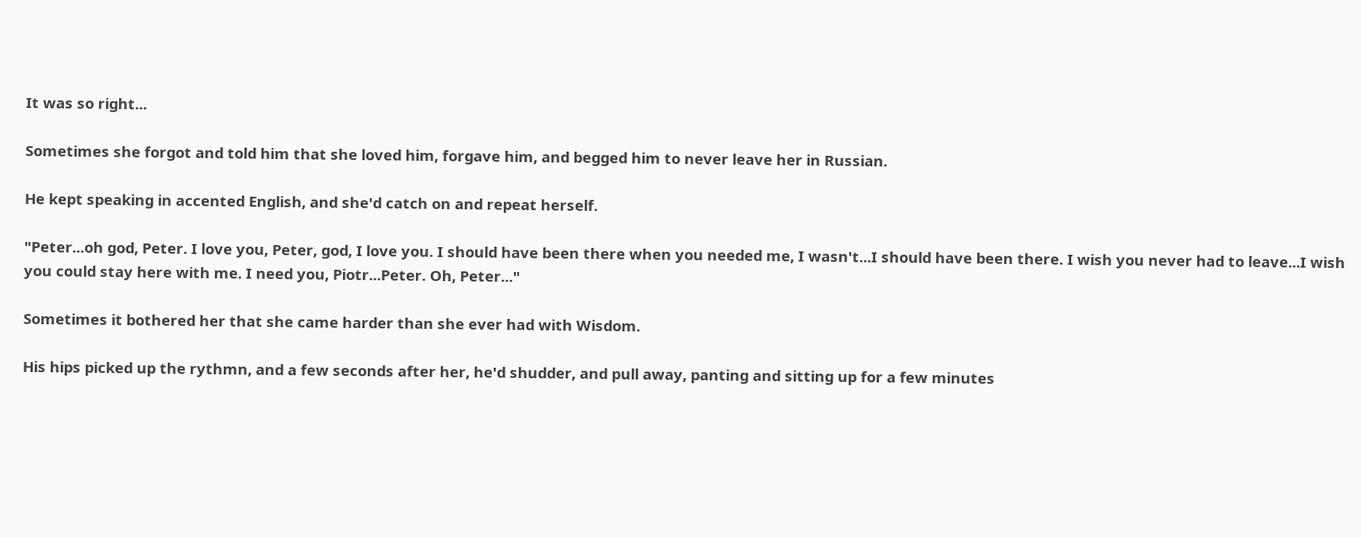It was so right...

Sometimes she forgot and told him that she loved him, forgave him, and begged him to never leave her in Russian.

He kept speaking in accented English, and she'd catch on and repeat herself.

"Peter...oh god, Peter. I love you, Peter, god, I love you. I should have been there when you needed me, I wasn't...I should have been there. I wish you never had to leave...I wish you could stay here with me. I need you, Piotr...Peter. Oh, Peter..."

Sometimes it bothered her that she came harder than she ever had with Wisdom.

His hips picked up the rythmn, and a few seconds after her, he'd shudder, and pull away, panting and sitting up for a few minutes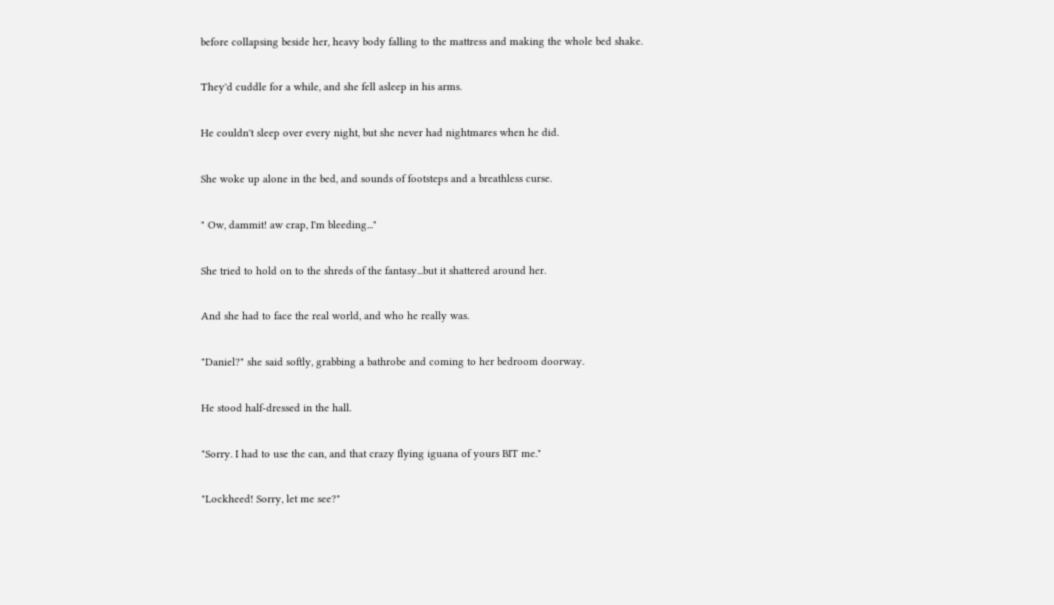before collapsing beside her, heavy body falling to the mattress and making the whole bed shake.

They'd cuddle for a while, and she fell asleep in his arms.

He couldn't sleep over every night, but she never had nightmares when he did.

She woke up alone in the bed, and sounds of footsteps and a breathless curse.

" Ow, dammit! aw crap, I'm bleeding..."

She tried to hold on to the shreds of the fantasy...but it shattered around her.

And she had to face the real world, and who he really was.

"Daniel?" she said softly, grabbing a bathrobe and coming to her bedroom doorway.

He stood half-dressed in the hall.

"Sorry. I had to use the can, and that crazy flying iguana of yours BIT me."

"Lockheed! Sorry, let me see?"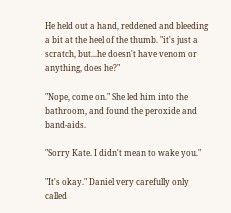He held out a hand, reddened and bleeding a bit at the heel of the thumb. "it's just a scratch, but...he doesn't have venom or anything, does he?"

"Nope, come on." She led him into the bathroom, and found the peroxide and band-aids.

"Sorry Kate. I didn't mean to wake you."

"It's okay." Daniel very carefully only called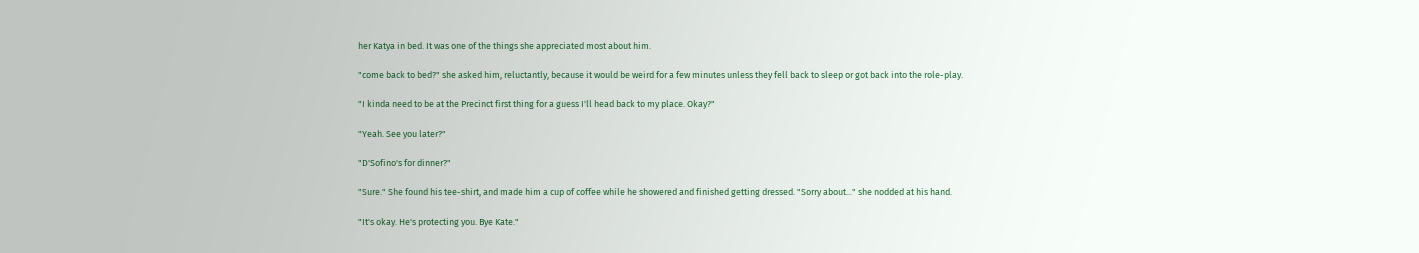her Katya in bed. It was one of the things she appreciated most about him.

"come back to bed?" she asked him, reluctantly, because it would be weird for a few minutes unless they fell back to sleep or got back into the role-play.

"I kinda need to be at the Precinct first thing for a guess I'll head back to my place. Okay?"

"Yeah. See you later?"

"D'Sofino's for dinner?"

"Sure." She found his tee-shirt, and made him a cup of coffee while he showered and finished getting dressed. "Sorry about..." she nodded at his hand.

"It's okay. He's protecting you. Bye Kate."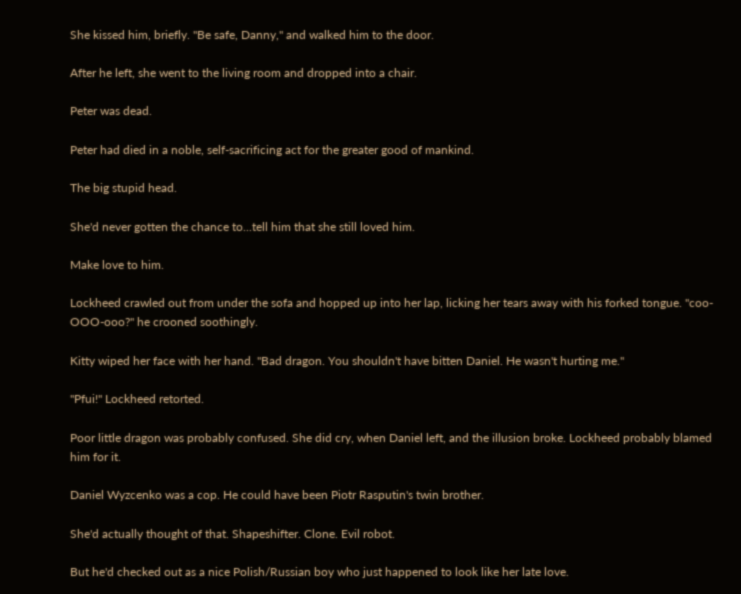She kissed him, briefly. "Be safe, Danny," and walked him to the door.

After he left, she went to the living room and dropped into a chair.

Peter was dead.

Peter had died in a noble, self-sacrificing act for the greater good of mankind.

The big stupid head.

She'd never gotten the chance to...tell him that she still loved him.

Make love to him.

Lockheed crawled out from under the sofa and hopped up into her lap, licking her tears away with his forked tongue. "coo-OOO-ooo?" he crooned soothingly.

Kitty wiped her face with her hand. "Bad dragon. You shouldn't have bitten Daniel. He wasn't hurting me."

"Pfui!" Lockheed retorted.

Poor little dragon was probably confused. She did cry, when Daniel left, and the illusion broke. Lockheed probably blamed him for it.

Daniel Wyzcenko was a cop. He could have been Piotr Rasputin's twin brother.

She'd actually thought of that. Shapeshifter. Clone. Evil robot.

But he'd checked out as a nice Polish/Russian boy who just happened to look like her late love.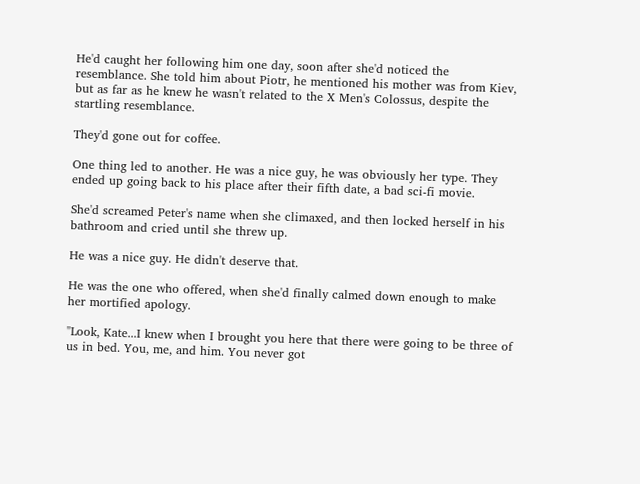He'd caught her following him one day, soon after she'd noticed the resemblance. She told him about Piotr, he mentioned his mother was from Kiev, but as far as he knew he wasn't related to the X Men's Colossus, despite the startling resemblance.

They'd gone out for coffee.

One thing led to another. He was a nice guy, he was obviously her type. They ended up going back to his place after their fifth date, a bad sci-fi movie.

She'd screamed Peter's name when she climaxed, and then locked herself in his bathroom and cried until she threw up.

He was a nice guy. He didn't deserve that.

He was the one who offered, when she'd finally calmed down enough to make her mortified apology.

"Look, Kate...I knew when I brought you here that there were going to be three of us in bed. You, me, and him. You never got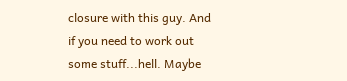closure with this guy. And if you need to work out some stuff...hell. Maybe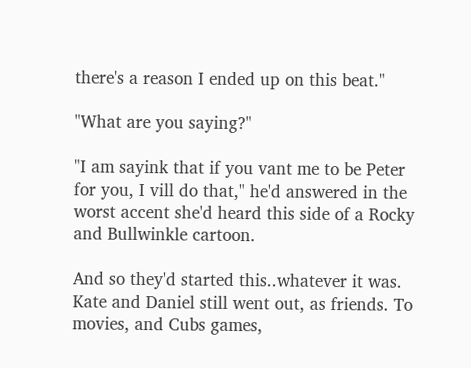there's a reason I ended up on this beat."

"What are you saying?"

"I am sayink that if you vant me to be Peter for you, I vill do that," he'd answered in the worst accent she'd heard this side of a Rocky and Bullwinkle cartoon.

And so they'd started this..whatever it was. Kate and Daniel still went out, as friends. To movies, and Cubs games,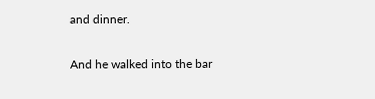and dinner.

And he walked into the bar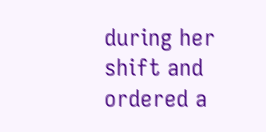during her shift and ordered a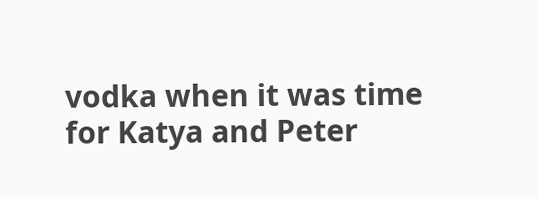vodka when it was time for Katya and Peter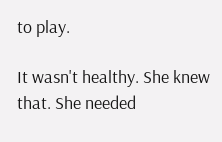to play.

It wasn't healthy. She knew that. She needed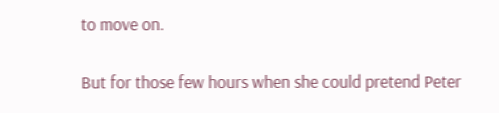to move on.

But for those few hours when she could pretend Peter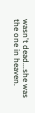wasn't dead...she was the one in heaven.